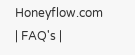Honeyflow.com | FAQ's |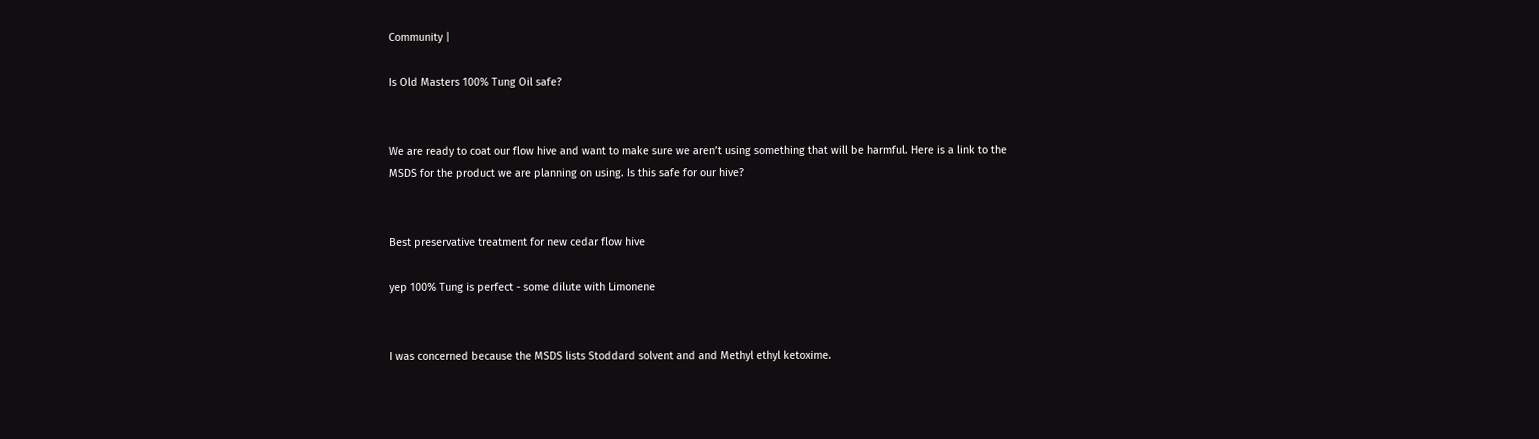Community |

Is Old Masters 100% Tung Oil safe?


We are ready to coat our flow hive and want to make sure we aren’t using something that will be harmful. Here is a link to the MSDS for the product we are planning on using. Is this safe for our hive?


Best preservative treatment for new cedar flow hive

yep 100% Tung is perfect - some dilute with Limonene


I was concerned because the MSDS lists Stoddard solvent and and Methyl ethyl ketoxime.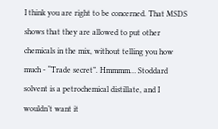I think you are right to be concerned. That MSDS shows that they are allowed to put other chemicals in the mix, without telling you how much - “Trade secret”. Hmmmm… Stoddard solvent is a petrochemical distillate, and I wouldn’t want it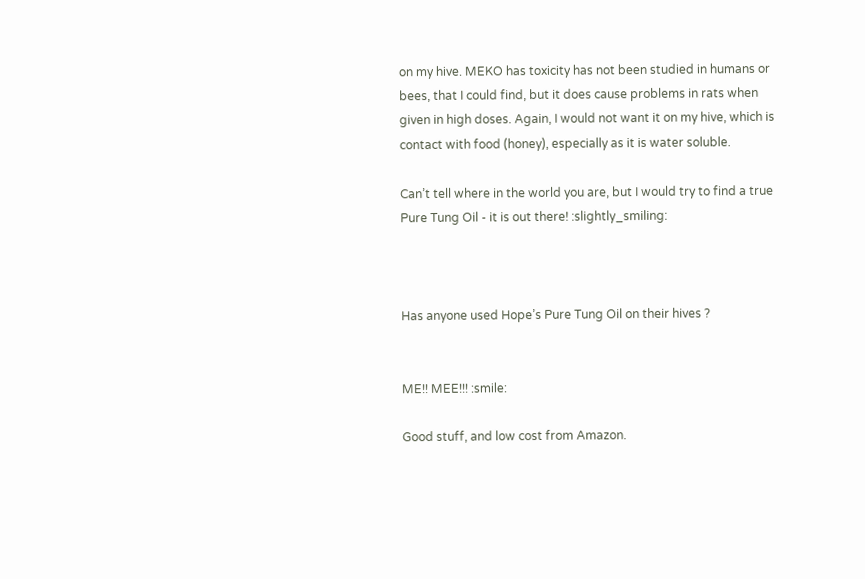on my hive. MEKO has toxicity has not been studied in humans or bees, that I could find, but it does cause problems in rats when given in high doses. Again, I would not want it on my hive, which is contact with food (honey), especially as it is water soluble.

Can’t tell where in the world you are, but I would try to find a true Pure Tung Oil - it is out there! :slightly_smiling:



Has anyone used Hope’s Pure Tung Oil on their hives ?


ME!! MEE!!! :smile:

Good stuff, and low cost from Amazon.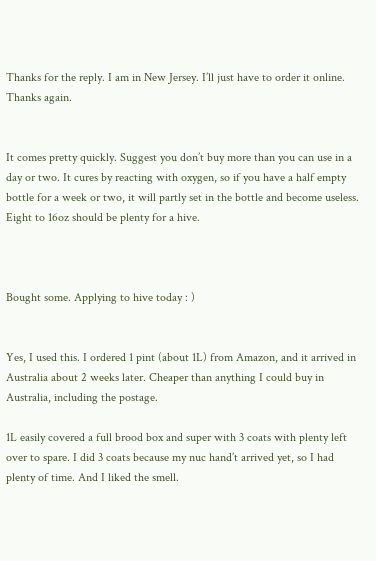Thanks for the reply. I am in New Jersey. I’ll just have to order it online. Thanks again.


It comes pretty quickly. Suggest you don’t buy more than you can use in a day or two. It cures by reacting with oxygen, so if you have a half empty bottle for a week or two, it will partly set in the bottle and become useless. Eight to 16oz should be plenty for a hive.



Bought some. Applying to hive today : )


Yes, I used this. I ordered 1 pint (about 1L) from Amazon, and it arrived in Australia about 2 weeks later. Cheaper than anything I could buy in Australia, including the postage.

1L easily covered a full brood box and super with 3 coats with plenty left over to spare. I did 3 coats because my nuc hand’t arrived yet, so I had plenty of time. And I liked the smell.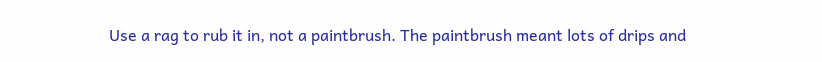Use a rag to rub it in, not a paintbrush. The paintbrush meant lots of drips and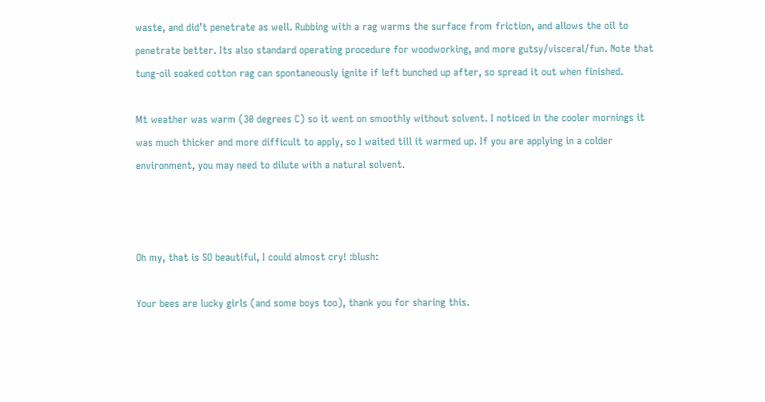waste, and did’t penetrate as well. Rubbing with a rag warms the surface from friction, and allows the oil to penetrate better. Its also standard operating procedure for woodworking, and more gutsy/visceral/fun. Note that tung-oil soaked cotton rag can spontaneously ignite if left bunched up after, so spread it out when finished.

Mt weather was warm (30 degrees C) so it went on smoothly without solvent. I noticed in the cooler mornings it was much thicker and more difficult to apply, so I waited till it warmed up. If you are applying in a colder environment, you may need to dilute with a natural solvent.



Oh my, that is SO beautiful, I could almost cry! :blush:

Your bees are lucky girls (and some boys too), thank you for sharing this.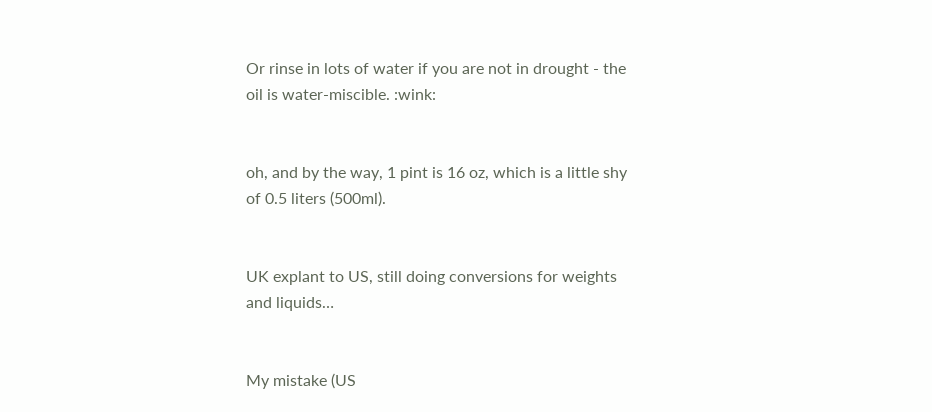Or rinse in lots of water if you are not in drought - the oil is water-miscible. :wink:


oh, and by the way, 1 pint is 16 oz, which is a little shy of 0.5 liters (500ml).


UK explant to US, still doing conversions for weights and liquids…


My mistake (US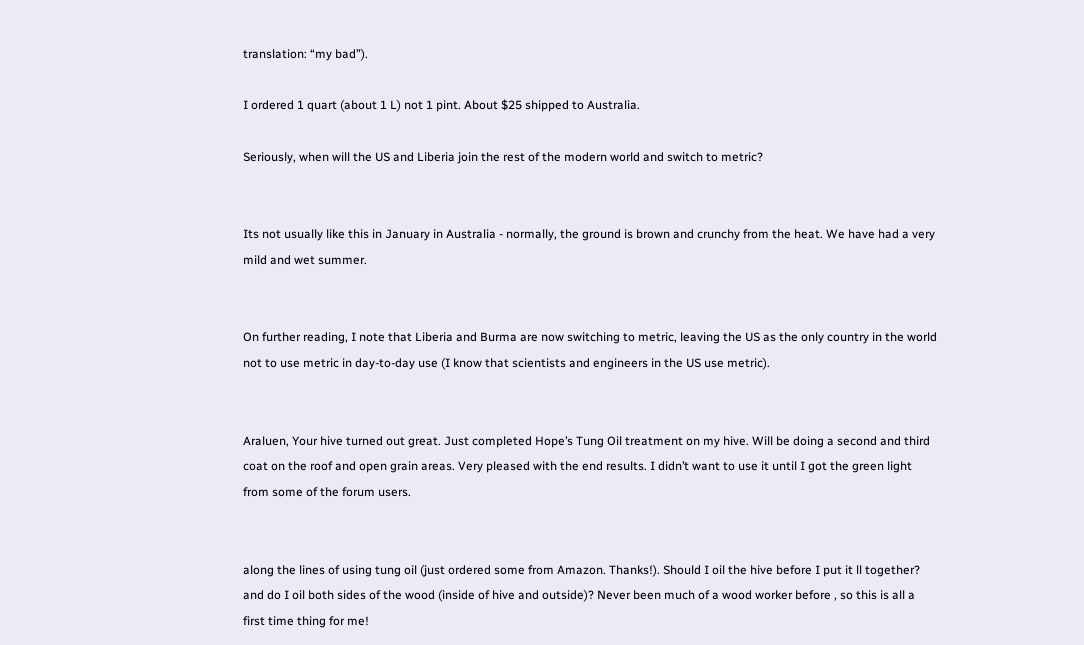translation: “my bad”).

I ordered 1 quart (about 1 L) not 1 pint. About $25 shipped to Australia.

Seriously, when will the US and Liberia join the rest of the modern world and switch to metric?


Its not usually like this in January in Australia - normally, the ground is brown and crunchy from the heat. We have had a very mild and wet summer.


On further reading, I note that Liberia and Burma are now switching to metric, leaving the US as the only country in the world not to use metric in day-to-day use (I know that scientists and engineers in the US use metric).


Araluen, Your hive turned out great. Just completed Hope’s Tung Oil treatment on my hive. Will be doing a second and third coat on the roof and open grain areas. Very pleased with the end results. I didn’t want to use it until I got the green light from some of the forum users.


along the lines of using tung oil (just ordered some from Amazon. Thanks!). Should I oil the hive before I put it ll together? and do I oil both sides of the wood (inside of hive and outside)? Never been much of a wood worker before , so this is all a first time thing for me!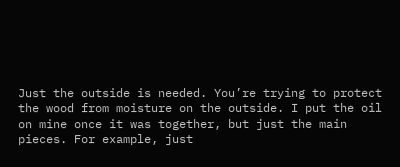Just the outside is needed. You’re trying to protect the wood from moisture on the outside. I put the oil on mine once it was together, but just the main pieces. For example, just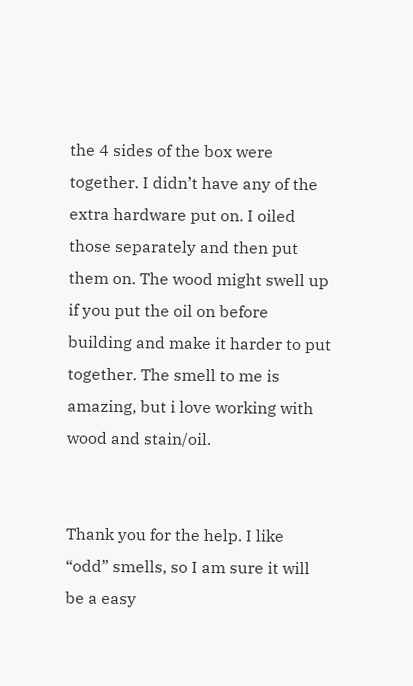the 4 sides of the box were together. I didn’t have any of the extra hardware put on. I oiled those separately and then put them on. The wood might swell up if you put the oil on before building and make it harder to put together. The smell to me is amazing, but i love working with wood and stain/oil.


Thank you for the help. I like “odd” smells, so I am sure it will be a easy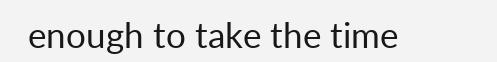enough to take the time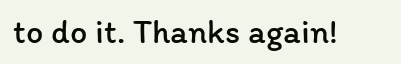to do it. Thanks again!